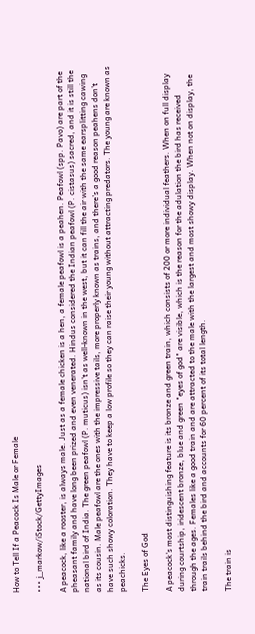How to Tell If a Peacock Is Male or Female

••• j_markow/iStock/GettyImages

A peacock, like a rooster, is always male. Just as a female chicken is a hen, a female peafowl is a peahen. Peafowl (spp. Pavo) are part of the pheasant family and have long been prized and even venerated. Hindus considered the Indian peafowl (P. cistasus) sacred, and it is still the national bird of India. The green peafowl (P. muticus) isn't as well-known in the west, but it can fill the air with the same earsplitting cawing as its cousin. Male peafowl are the ones with the impressive tails, more properly known as trains, and there's a good reason peahens don't have such showy coloration. They have to keep a low profile so they can raise their young without attracting predators. The young are known as peachicks.

The Eyes of God

A peacock's most distinguishing feature is its bronze and green train, which consists of 200 or more individual feathers. When on full display during courtship, iridescent bronze, blue and green "eyes of god" are visible, which is the reason for the adulation the bird has received through the ages. Females like a good train and are attracted to the male with the largest and most showy display. When not on display, the train trails behind the bird and accounts for 60 percent of its total length.

The train is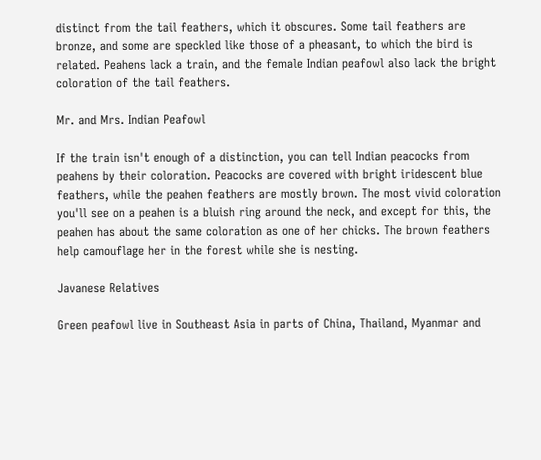distinct from the tail feathers, which it obscures. Some tail feathers are bronze, and some are speckled like those of a pheasant, to which the bird is related. Peahens lack a train, and the female Indian peafowl also lack the bright coloration of the tail feathers.

Mr. and Mrs. Indian Peafowl

If the train isn't enough of a distinction, you can tell Indian peacocks from peahens by their coloration. Peacocks are covered with bright iridescent blue feathers, while the peahen feathers are mostly brown. The most vivid coloration you'll see on a peahen is a bluish ring around the neck, and except for this, the peahen has about the same coloration as one of her chicks. The brown feathers help camouflage her in the forest while she is nesting.

Javanese Relatives

Green peafowl live in Southeast Asia in parts of China, Thailand, Myanmar and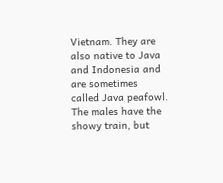Vietnam. They are also native to Java and Indonesia and are sometimes called Java peafowl. The males have the showy train, but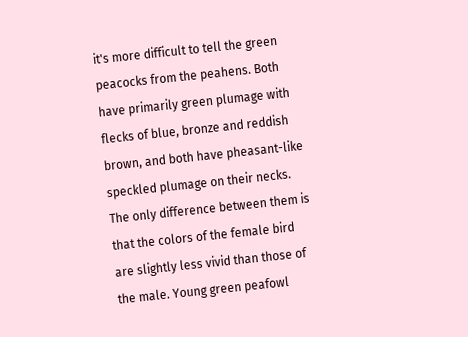it's more difficult to tell the green peacocks from the peahens. Both have primarily green plumage with flecks of blue, bronze and reddish brown, and both have pheasant-like speckled plumage on their necks. The only difference between them is that the colors of the female bird are slightly less vivid than those of the male. Young green peafowl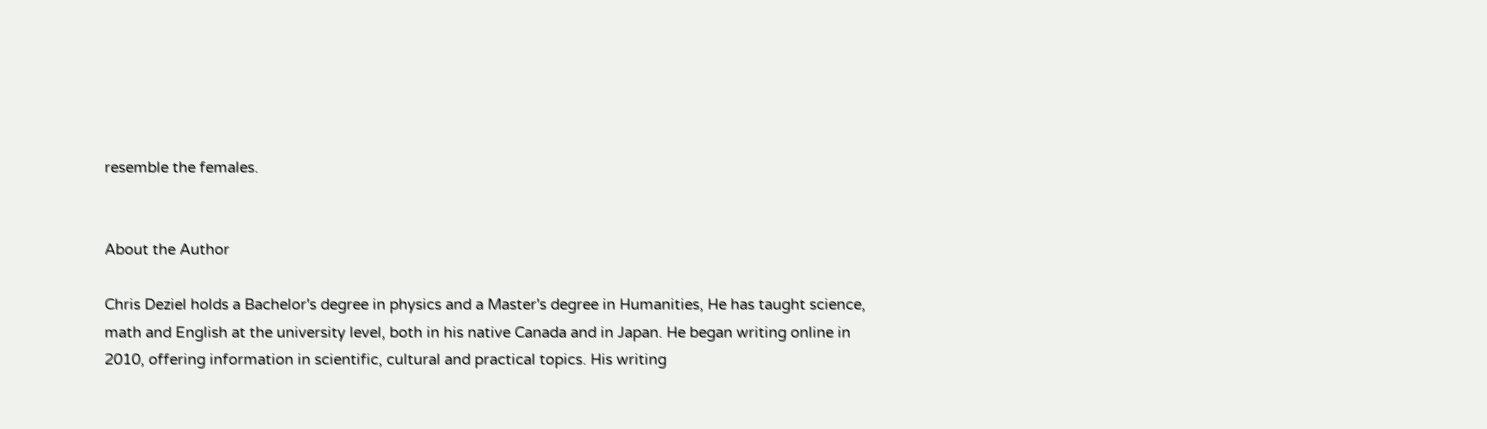resemble the females.


About the Author

Chris Deziel holds a Bachelor's degree in physics and a Master's degree in Humanities, He has taught science, math and English at the university level, both in his native Canada and in Japan. He began writing online in 2010, offering information in scientific, cultural and practical topics. His writing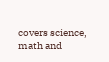covers science, math and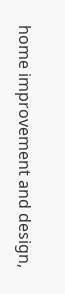home improvement and design,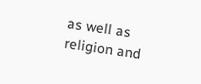as well as religion and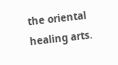the oriental healing arts.